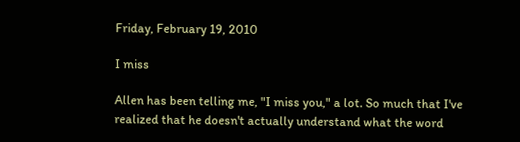Friday, February 19, 2010

I miss

Allen has been telling me, "I miss you," a lot. So much that I've realized that he doesn't actually understand what the word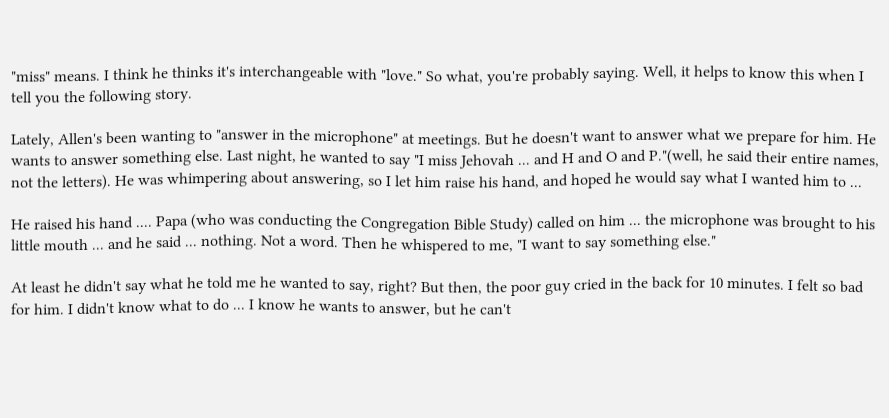"miss" means. I think he thinks it's interchangeable with "love." So what, you're probably saying. Well, it helps to know this when I tell you the following story.

Lately, Allen's been wanting to "answer in the microphone" at meetings. But he doesn't want to answer what we prepare for him. He wants to answer something else. Last night, he wanted to say "I miss Jehovah ... and H and O and P."(well, he said their entire names, not the letters). He was whimpering about answering, so I let him raise his hand, and hoped he would say what I wanted him to ...

He raised his hand .... Papa (who was conducting the Congregation Bible Study) called on him ... the microphone was brought to his little mouth ... and he said ... nothing. Not a word. Then he whispered to me, "I want to say something else."

At least he didn't say what he told me he wanted to say, right? But then, the poor guy cried in the back for 10 minutes. I felt so bad for him. I didn't know what to do ... I know he wants to answer, but he can't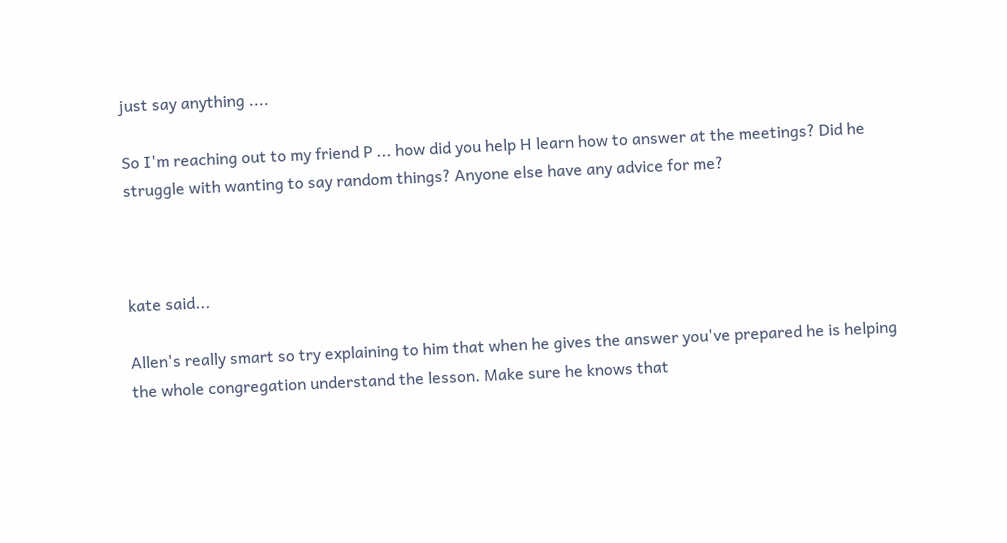just say anything ....

So I'm reaching out to my friend P ... how did you help H learn how to answer at the meetings? Did he struggle with wanting to say random things? Anyone else have any advice for me?



kate said...

Allen's really smart so try explaining to him that when he gives the answer you've prepared he is helping the whole congregation understand the lesson. Make sure he knows that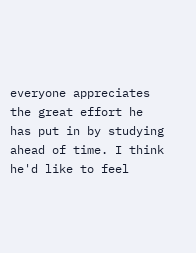everyone appreciates the great effort he has put in by studying ahead of time. I think he'd like to feel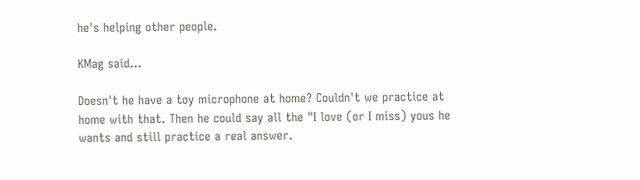he's helping other people.

KMag said...

Doesn't he have a toy microphone at home? Couldn't we practice at home with that. Then he could say all the "I love (or I miss) yous he wants and still practice a real answer.